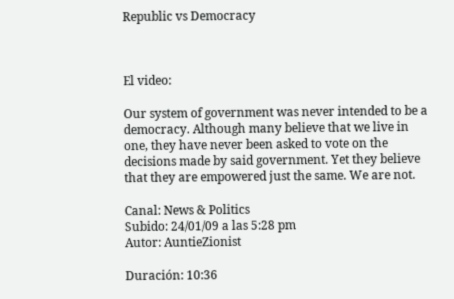Republic vs Democracy



El video:

Our system of government was never intended to be a democracy. Although many believe that we live in one, they have never been asked to vote on the decisions made by said government. Yet they believe that they are empowered just the same. We are not.

Canal: News & Politics
Subido: 24/01/09 a las 5:28 pm
Autor: AuntieZionist

Duración: 10:36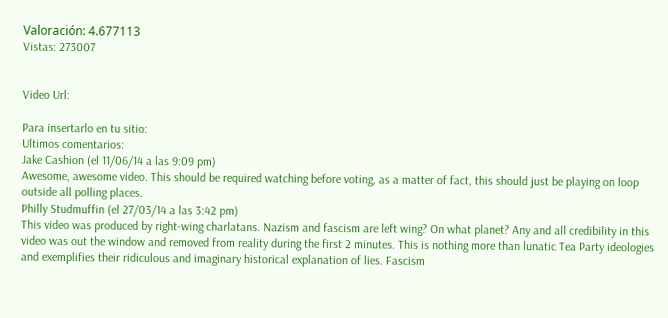Valoración: 4.677113
Vistas: 273007


Video Url:

Para insertarlo en tu sitio:
Ultimos comentarios:
Jake Cashion (el 11/06/14 a las 9:09 pm)
Awesome, awesome video. This should be required watching before voting, as a matter of fact, this should just be playing on loop outside all polling places.
Philly Studmuffin (el 27/03/14 a las 3:42 pm)
This video was produced by right-wing charlatans. Nazism and fascism are left wing? On what planet? Any and all credibility in this video was out the window and removed from reality during the first 2 minutes. This is nothing more than lunatic Tea Party ideologies and exemplifies their ridiculous and imaginary historical explanation of lies. Fascism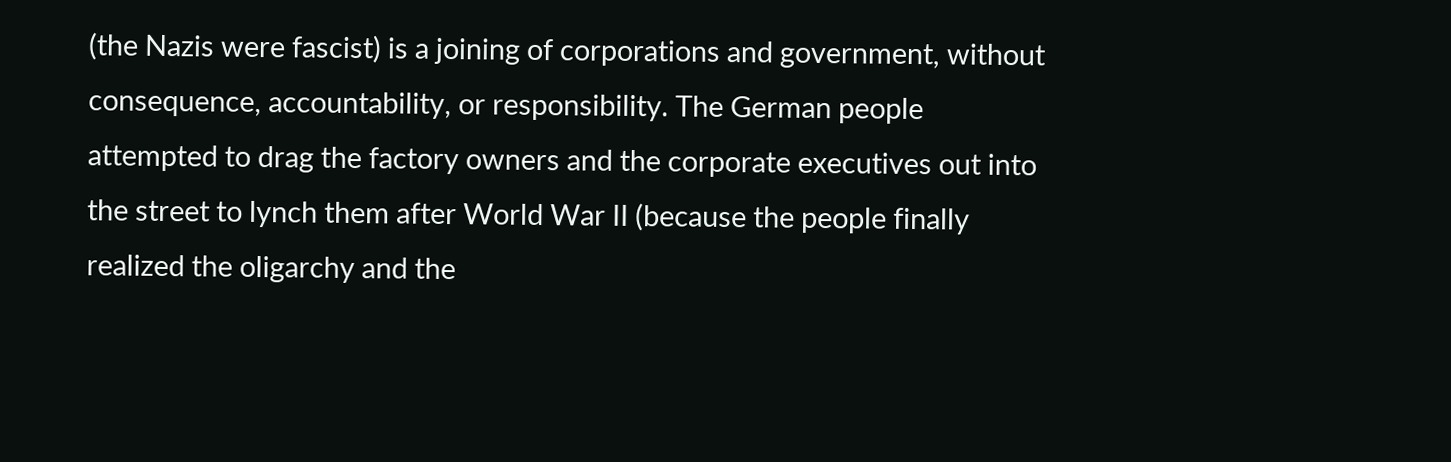(the Nazis were fascist) is a joining of corporations and government, without consequence, accountability, or responsibility. The German people attempted to drag the factory owners and the corporate executives out into the street to lynch them after World War II (because the people finally realized the oligarchy and the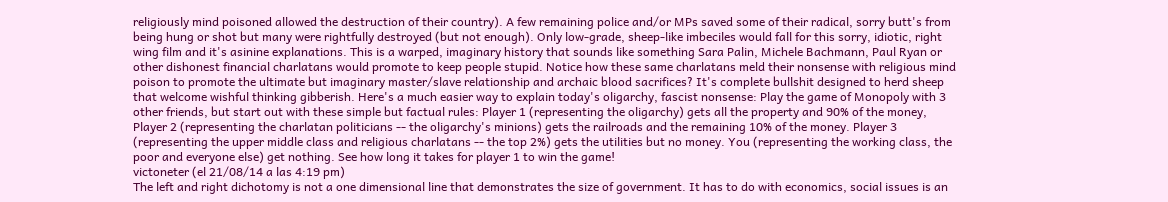religiously mind poisoned allowed the destruction of their country). A few remaining police and/or MPs saved some of their radical, sorry butt's from being hung or shot but many were rightfully destroyed (but not enough). Only low-grade, sheep-like imbeciles would fall for this sorry, idiotic, right wing film and it's asinine explanations. This is a warped, imaginary history that sounds like something Sara Palin, Michele Bachmann, Paul Ryan or other dishonest financial charlatans would promote to keep people stupid. Notice how these same charlatans meld their nonsense with religious mind poison to promote the ultimate but imaginary master/slave relationship and archaic blood sacrifices? It's complete bullshit designed to herd sheep that welcome wishful thinking gibberish. Here's a much easier way to explain today's oligarchy, fascist nonsense: Play the game of Monopoly with 3 other friends, but start out with these simple but factual rules: Player 1 (representing the oligarchy) gets all the property and 90% of the money, Player 2 (representing the charlatan politicians -- the oligarchy's minions) gets the railroads and the remaining 10% of the money. Player 3 (representing the upper middle class and religious charlatans -- the top 2%) gets the utilities but no money. You (representing the working class, the poor and everyone else) get nothing. See how long it takes for player 1 to win the game!
victoneter (el 21/08/14 a las 4:19 pm)
The left and right dichotomy is not a one dimensional line that demonstrates the size of government. It has to do with economics, social issues is an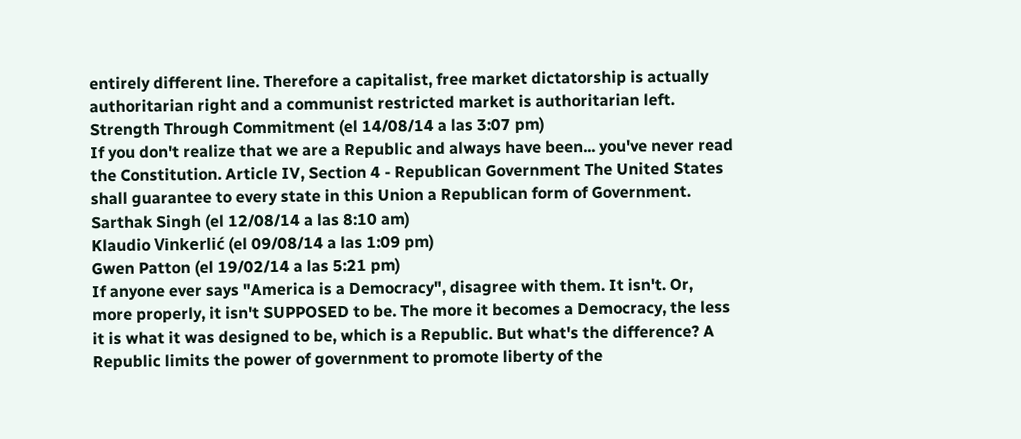entirely different line. Therefore a capitalist, free market dictatorship is actually authoritarian right and a communist restricted market is authoritarian left.
Strength Through Commitment (el 14/08/14 a las 3:07 pm)
If you don't realize that we are a Republic and always have been... you've never read the Constitution. Article IV, Section 4 - Republican Government The United States shall guarantee to every state in this Union a Republican form of Government.
Sarthak Singh (el 12/08/14 a las 8:10 am)
Klaudio Vinkerlić (el 09/08/14 a las 1:09 pm)
Gwen Patton (el 19/02/14 a las 5:21 pm)
If anyone ever says "America is a Democracy", disagree with them. It isn't. Or, more properly, it isn't SUPPOSED to be. The more it becomes a Democracy, the less it is what it was designed to be, which is a Republic. But what's the difference? A Republic limits the power of government to promote liberty of the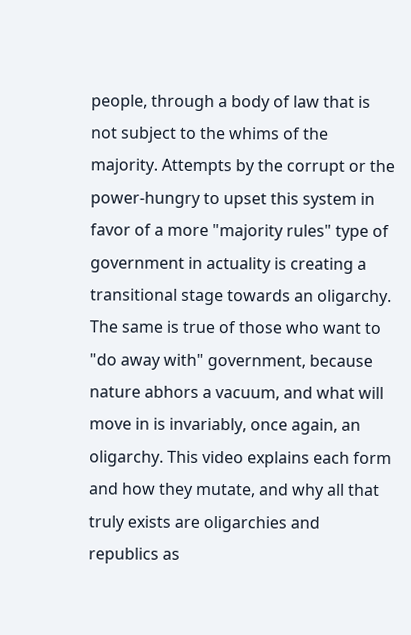people, through a body of law that is not subject to the whims of the majority. Attempts by the corrupt or the power-hungry to upset this system in favor of a more "majority rules" type of government in actuality is creating a transitional stage towards an oligarchy. The same is true of those who want to "do away with" government, because nature abhors a vacuum, and what will move in is invariably, once again, an oligarchy. This video explains each form and how they mutate, and why all that truly exists are oligarchies and republics as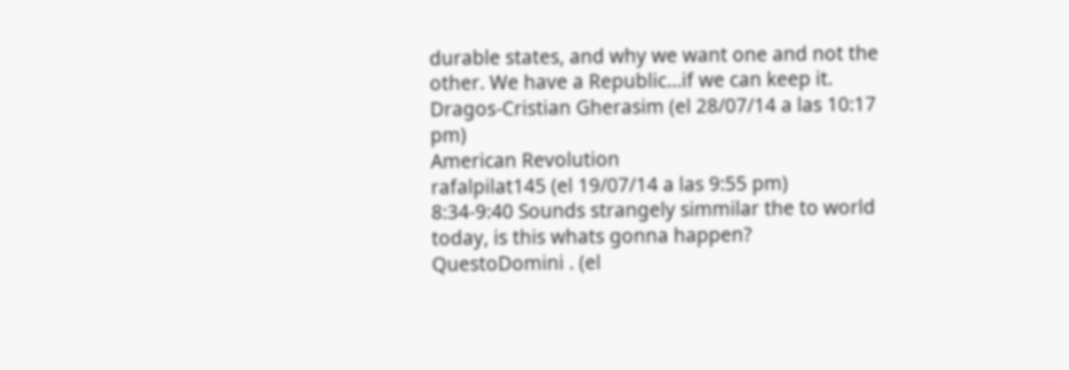durable states, and why we want one and not the other. We have a Republic...if we can keep it.
Dragos-Cristian Gherasim (el 28/07/14 a las 10:17 pm)
American Revolution
rafalpilat145 (el 19/07/14 a las 9:55 pm)
8:34-9:40 Sounds strangely simmilar the to world today, is this whats gonna happen?
QuestoDomini . (el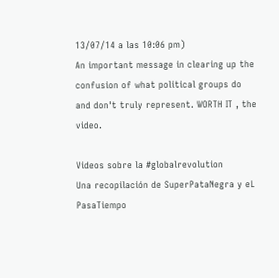13/07/14 a las 10:06 pm)
An important message in clearing up the confusion of what political groups do and don't truly represent. WORTH IT , the video.

Videos sobre la #globalrevolution
Una recopilación de SuperPataNegra y eL PasaTiempo